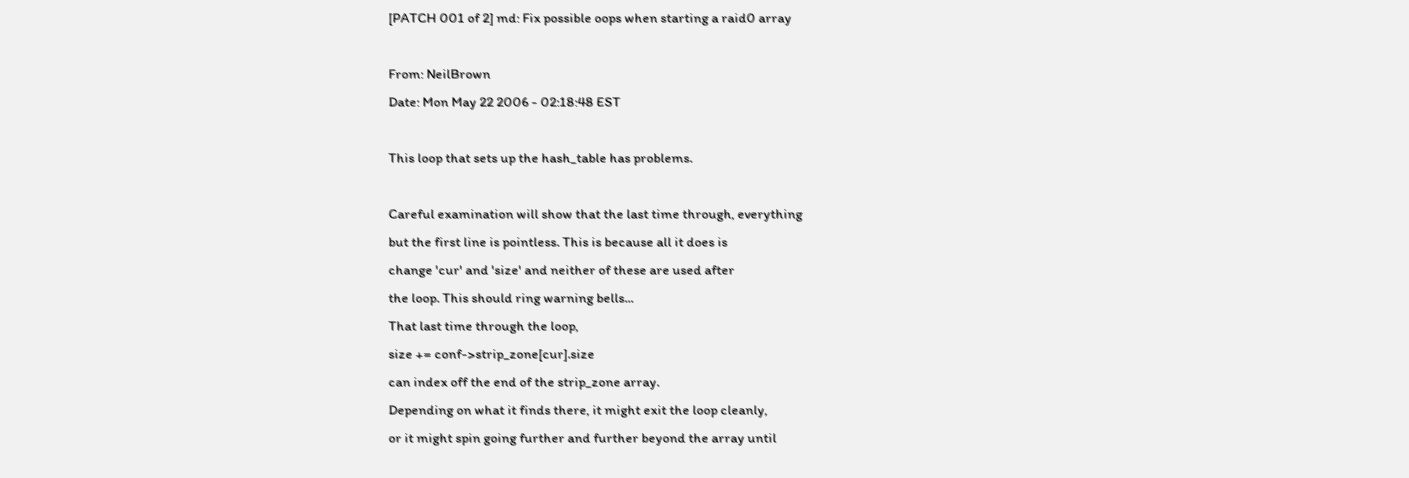[PATCH 001 of 2] md: Fix possible oops when starting a raid0 array

From: NeilBrown
Date: Mon May 22 2006 - 02:18:48 EST

This loop that sets up the hash_table has problems.

Careful examination will show that the last time through, everything
but the first line is pointless. This is because all it does is
change 'cur' and 'size' and neither of these are used after
the loop. This should ring warning bells...
That last time through the loop,
size += conf->strip_zone[cur].size
can index off the end of the strip_zone array.
Depending on what it finds there, it might exit the loop cleanly,
or it might spin going further and further beyond the array until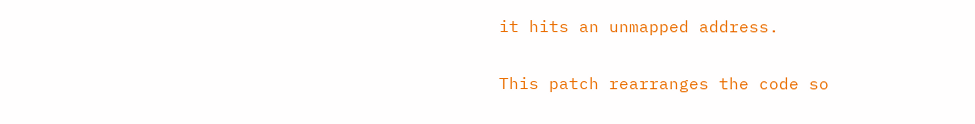it hits an unmapped address.

This patch rearranges the code so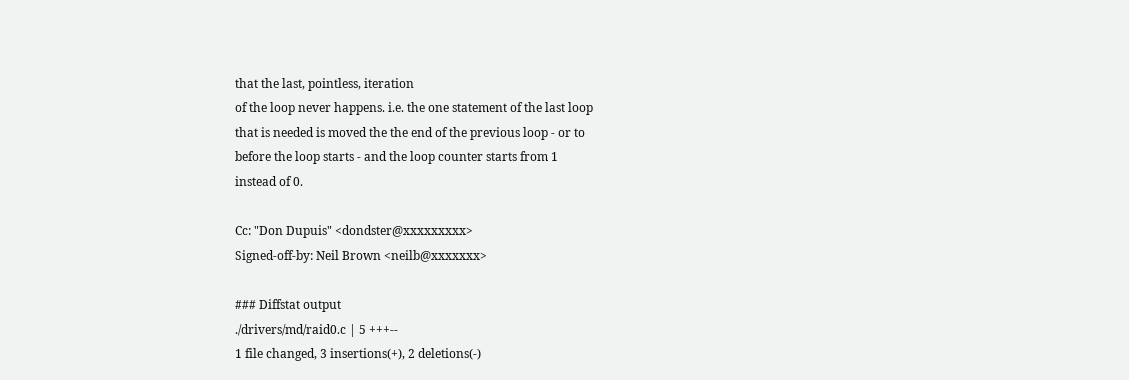that the last, pointless, iteration
of the loop never happens. i.e. the one statement of the last loop
that is needed is moved the the end of the previous loop - or to
before the loop starts - and the loop counter starts from 1
instead of 0.

Cc: "Don Dupuis" <dondster@xxxxxxxxx>
Signed-off-by: Neil Brown <neilb@xxxxxxx>

### Diffstat output
./drivers/md/raid0.c | 5 +++--
1 file changed, 3 insertions(+), 2 deletions(-)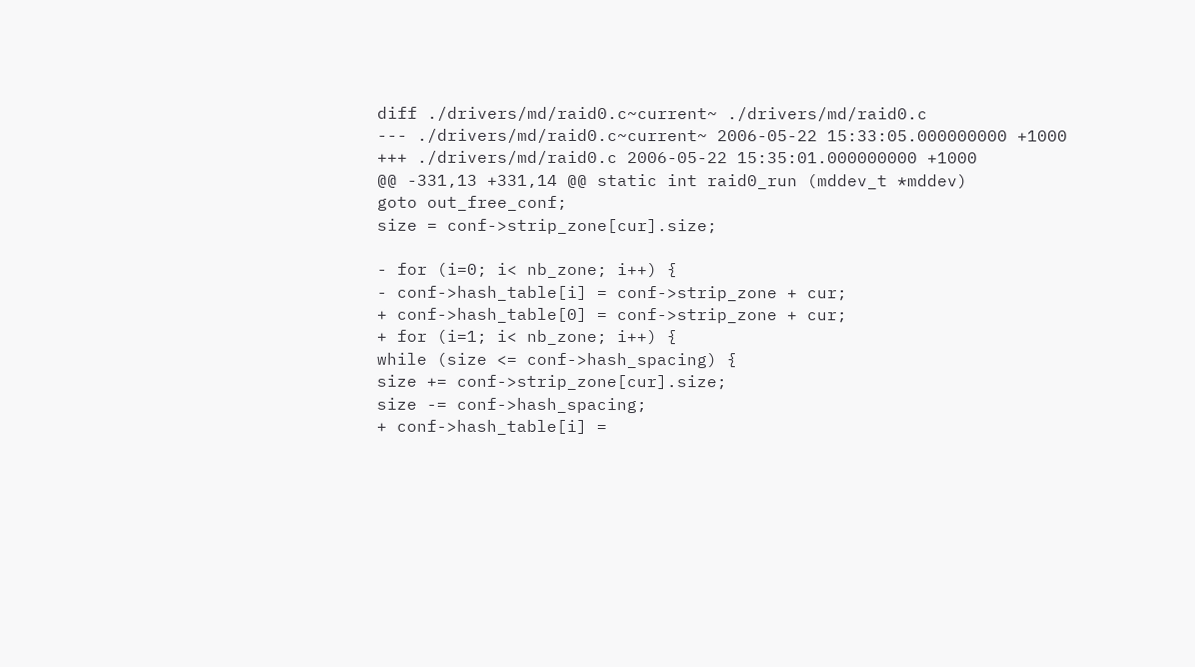diff ./drivers/md/raid0.c~current~ ./drivers/md/raid0.c
--- ./drivers/md/raid0.c~current~ 2006-05-22 15:33:05.000000000 +1000
+++ ./drivers/md/raid0.c 2006-05-22 15:35:01.000000000 +1000
@@ -331,13 +331,14 @@ static int raid0_run (mddev_t *mddev)
goto out_free_conf;
size = conf->strip_zone[cur].size;

- for (i=0; i< nb_zone; i++) {
- conf->hash_table[i] = conf->strip_zone + cur;
+ conf->hash_table[0] = conf->strip_zone + cur;
+ for (i=1; i< nb_zone; i++) {
while (size <= conf->hash_spacing) {
size += conf->strip_zone[cur].size;
size -= conf->hash_spacing;
+ conf->hash_table[i] =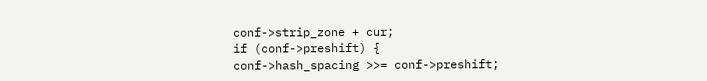conf->strip_zone + cur;
if (conf->preshift) {
conf->hash_spacing >>= conf->preshift;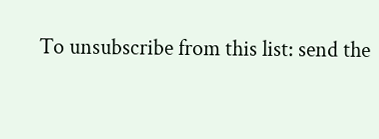To unsubscribe from this list: send the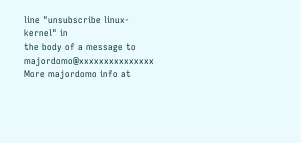line "unsubscribe linux-kernel" in
the body of a message to majordomo@xxxxxxxxxxxxxxx
More majordomo info at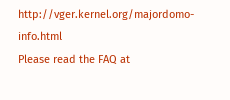http://vger.kernel.org/majordomo-info.html
Please read the FAQ at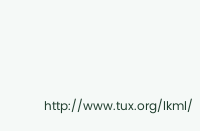http://www.tux.org/lkml/